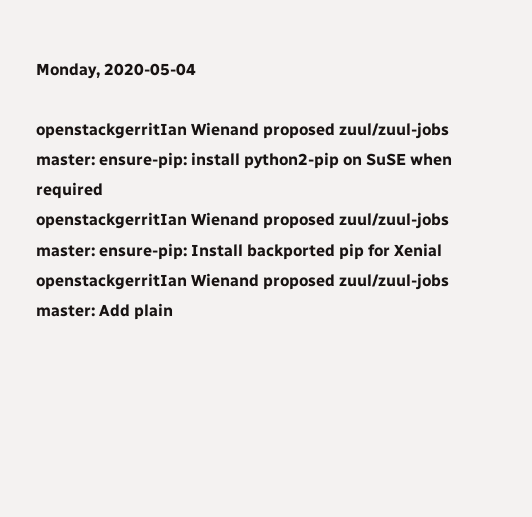Monday, 2020-05-04

openstackgerritIan Wienand proposed zuul/zuul-jobs master: ensure-pip: install python2-pip on SuSE when required
openstackgerritIan Wienand proposed zuul/zuul-jobs master: ensure-pip: Install backported pip for Xenial
openstackgerritIan Wienand proposed zuul/zuul-jobs master: Add plain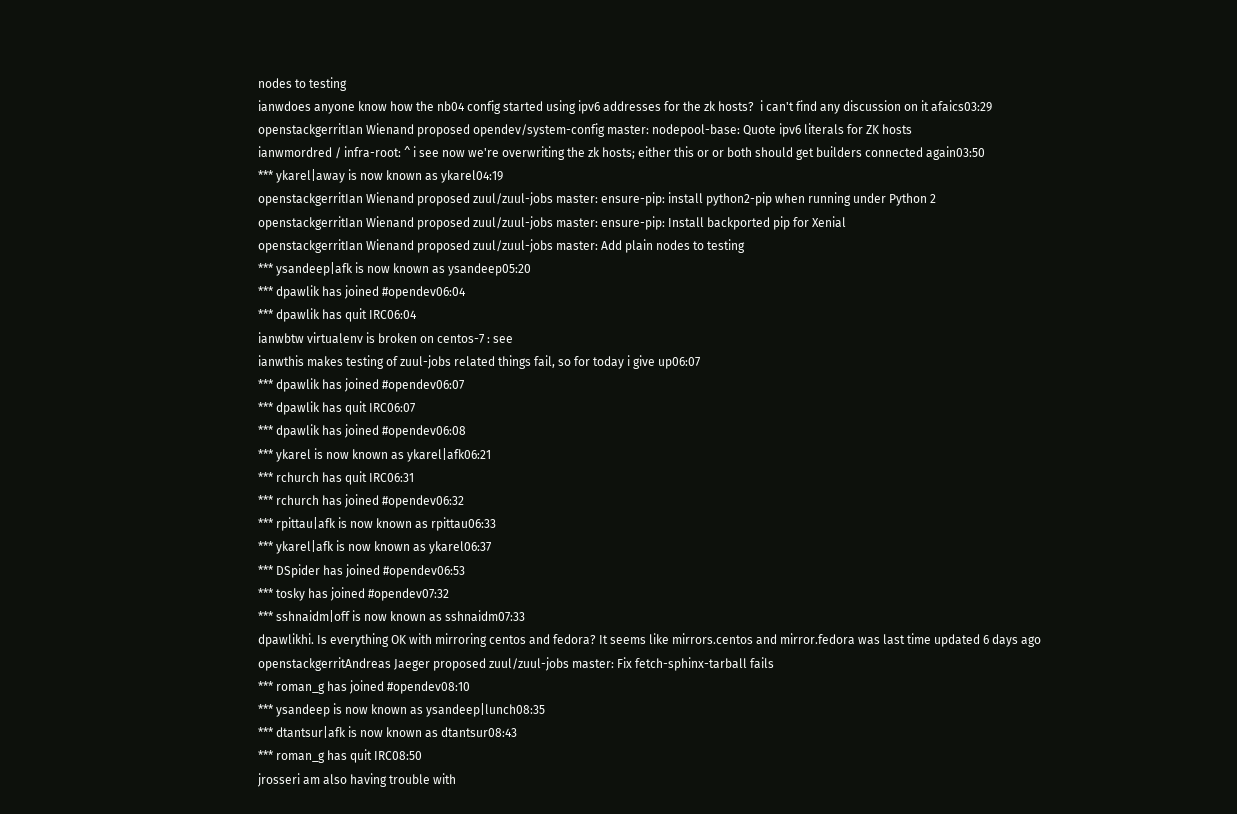nodes to testing
ianwdoes anyone know how the nb04 config started using ipv6 addresses for the zk hosts?  i can't find any discussion on it afaics03:29
openstackgerritIan Wienand proposed opendev/system-config master: nodepool-base: Quote ipv6 literals for ZK hosts
ianwmordred / infra-root: ^ i see now we're overwriting the zk hosts; either this or or both should get builders connected again03:50
*** ykarel|away is now known as ykarel04:19
openstackgerritIan Wienand proposed zuul/zuul-jobs master: ensure-pip: install python2-pip when running under Python 2
openstackgerritIan Wienand proposed zuul/zuul-jobs master: ensure-pip: Install backported pip for Xenial
openstackgerritIan Wienand proposed zuul/zuul-jobs master: Add plain nodes to testing
*** ysandeep|afk is now known as ysandeep05:20
*** dpawlik has joined #opendev06:04
*** dpawlik has quit IRC06:04
ianwbtw virtualenv is broken on centos-7 : see
ianwthis makes testing of zuul-jobs related things fail, so for today i give up06:07
*** dpawlik has joined #opendev06:07
*** dpawlik has quit IRC06:07
*** dpawlik has joined #opendev06:08
*** ykarel is now known as ykarel|afk06:21
*** rchurch has quit IRC06:31
*** rchurch has joined #opendev06:32
*** rpittau|afk is now known as rpittau06:33
*** ykarel|afk is now known as ykarel06:37
*** DSpider has joined #opendev06:53
*** tosky has joined #opendev07:32
*** sshnaidm|off is now known as sshnaidm07:33
dpawlikhi. Is everything OK with mirroring centos and fedora? It seems like mirrors.centos and mirror.fedora was last time updated 6 days ago
openstackgerritAndreas Jaeger proposed zuul/zuul-jobs master: Fix fetch-sphinx-tarball fails
*** roman_g has joined #opendev08:10
*** ysandeep is now known as ysandeep|lunch08:35
*** dtantsur|afk is now known as dtantsur08:43
*** roman_g has quit IRC08:50
jrosseri am also having trouble with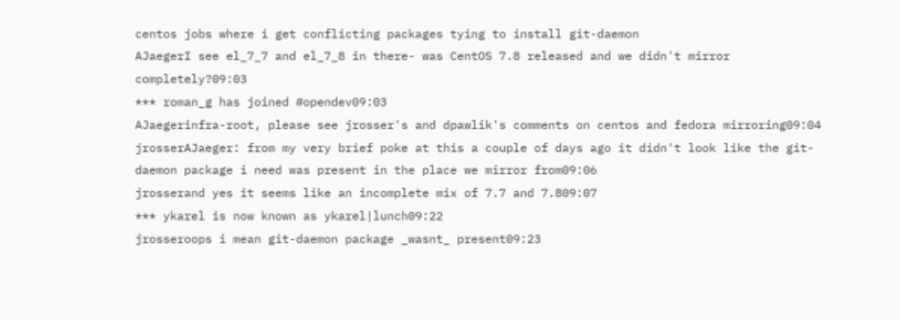centos jobs where i get conflicting packages tying to install git-daemon
AJaegerI see el_7_7 and el_7_8 in there- was CentOS 7.8 released and we didn't mirror completely?09:03
*** roman_g has joined #opendev09:03
AJaegerinfra-root, please see jrosser's and dpawlik's comments on centos and fedora mirroring09:04
jrosserAJaeger: from my very brief poke at this a couple of days ago it didn't look like the git-daemon package i need was present in the place we mirror from09:06
jrosserand yes it seems like an incomplete mix of 7.7 and 7.809:07
*** ykarel is now known as ykarel|lunch09:22
jrosseroops i mean git-daemon package _wasnt_ present09:23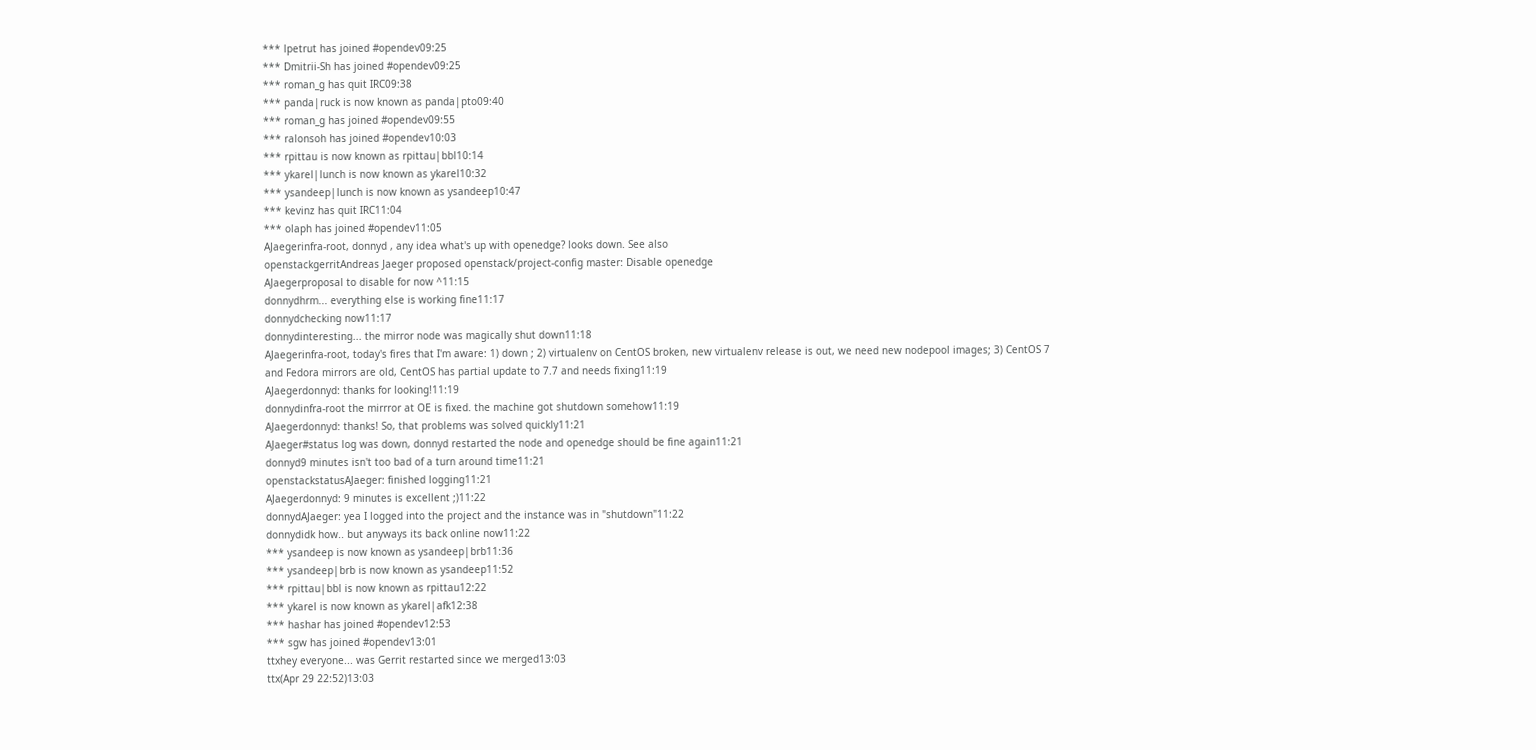*** lpetrut has joined #opendev09:25
*** Dmitrii-Sh has joined #opendev09:25
*** roman_g has quit IRC09:38
*** panda|ruck is now known as panda|pto09:40
*** roman_g has joined #opendev09:55
*** ralonsoh has joined #opendev10:03
*** rpittau is now known as rpittau|bbl10:14
*** ykarel|lunch is now known as ykarel10:32
*** ysandeep|lunch is now known as ysandeep10:47
*** kevinz has quit IRC11:04
*** olaph has joined #opendev11:05
AJaegerinfra-root, donnyd , any idea what's up with openedge? looks down. See also
openstackgerritAndreas Jaeger proposed openstack/project-config master: Disable openedge
AJaegerproposal to disable for now ^11:15
donnydhrm... everything else is working fine11:17
donnydchecking now11:17
donnydinteresting... the mirror node was magically shut down11:18
AJaegerinfra-root, today's fires that I'm aware: 1) down ; 2) virtualenv on CentOS broken, new virtualenv release is out, we need new nodepool images; 3) CentOS 7 and Fedora mirrors are old, CentOS has partial update to 7.7 and needs fixing11:19
AJaegerdonnyd: thanks for looking!11:19
donnydinfra-root the mirrror at OE is fixed. the machine got shutdown somehow11:19
AJaegerdonnyd: thanks! So, that problems was solved quickly11:21
AJaeger#status log was down, donnyd restarted the node and openedge should be fine again11:21
donnyd9 minutes isn't too bad of a turn around time11:21
openstackstatusAJaeger: finished logging11:21
AJaegerdonnyd: 9 minutes is excellent ;)11:22
donnydAJaeger: yea I logged into the project and the instance was in "shutdown"11:22
donnydidk how.. but anyways its back online now11:22
*** ysandeep is now known as ysandeep|brb11:36
*** ysandeep|brb is now known as ysandeep11:52
*** rpittau|bbl is now known as rpittau12:22
*** ykarel is now known as ykarel|afk12:38
*** hashar has joined #opendev12:53
*** sgw has joined #opendev13:01
ttxhey everyone... was Gerrit restarted since we merged13:03
ttx(Apr 29 22:52)13:03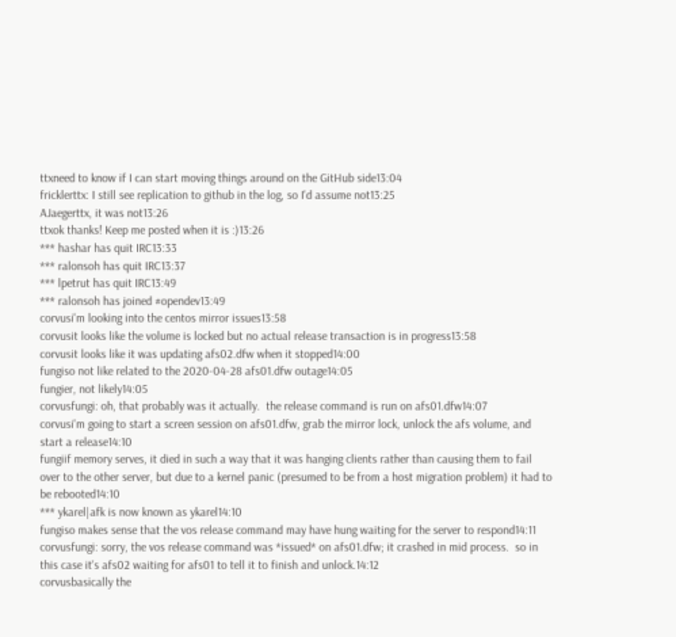ttxneed to know if I can start moving things around on the GitHub side13:04
fricklerttx: I still see replication to github in the log, so I'd assume not13:25
AJaegerttx, it was not13:26
ttxok thanks! Keep me posted when it is :)13:26
*** hashar has quit IRC13:33
*** ralonsoh has quit IRC13:37
*** lpetrut has quit IRC13:49
*** ralonsoh has joined #opendev13:49
corvusi'm looking into the centos mirror issues13:58
corvusit looks like the volume is locked but no actual release transaction is in progress13:58
corvusit looks like it was updating afs02.dfw when it stopped14:00
fungiso not like related to the 2020-04-28 afs01.dfw outage14:05
fungier, not likely14:05
corvusfungi: oh, that probably was it actually.  the release command is run on afs01.dfw14:07
corvusi'm going to start a screen session on afs01.dfw, grab the mirror lock, unlock the afs volume, and start a release14:10
fungiif memory serves, it died in such a way that it was hanging clients rather than causing them to fail over to the other server, but due to a kernel panic (presumed to be from a host migration problem) it had to be rebooted14:10
*** ykarel|afk is now known as ykarel14:10
fungiso makes sense that the vos release command may have hung waiting for the server to respond14:11
corvusfungi: sorry, the vos release command was *issued* on afs01.dfw; it crashed in mid process.  so in this case it's afs02 waiting for afs01 to tell it to finish and unlock.14:12
corvusbasically the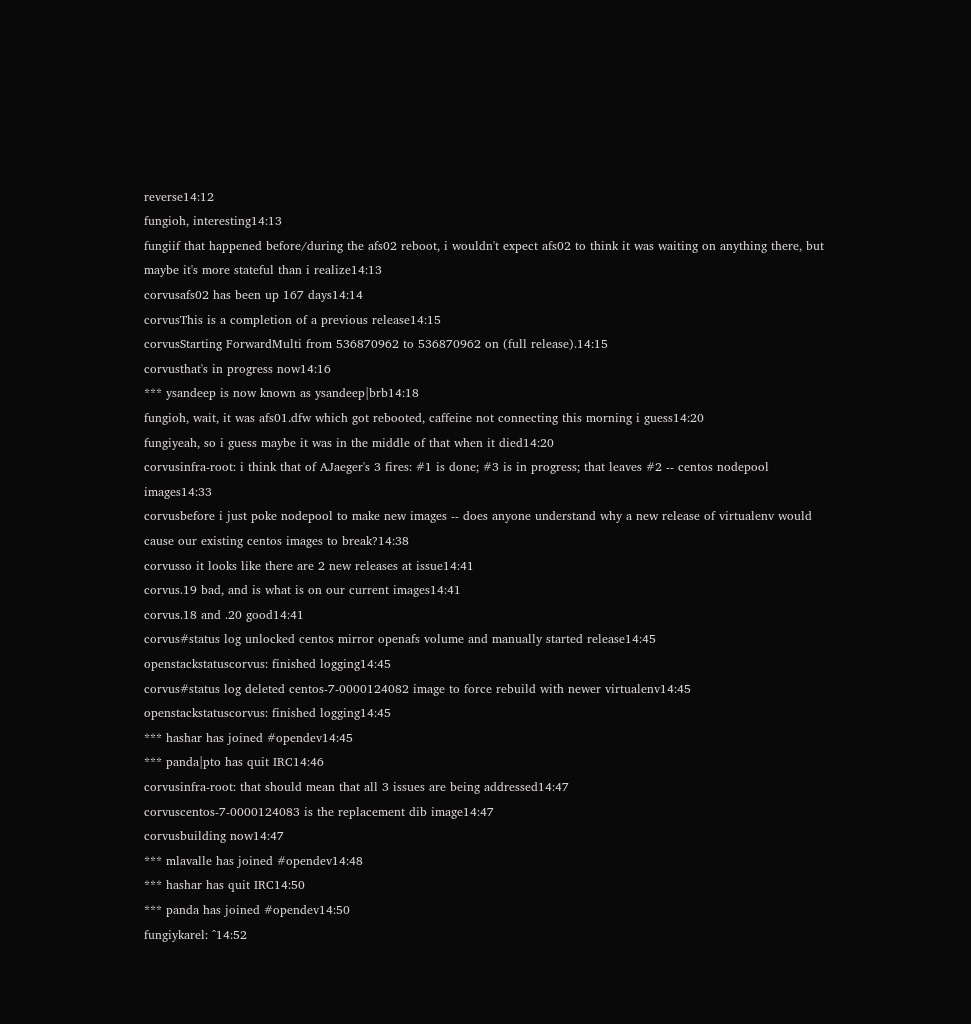reverse14:12
fungioh, interesting14:13
fungiif that happened before/during the afs02 reboot, i wouldn't expect afs02 to think it was waiting on anything there, but maybe it's more stateful than i realize14:13
corvusafs02 has been up 167 days14:14
corvusThis is a completion of a previous release14:15
corvusStarting ForwardMulti from 536870962 to 536870962 on (full release).14:15
corvusthat's in progress now14:16
*** ysandeep is now known as ysandeep|brb14:18
fungioh, wait, it was afs01.dfw which got rebooted, caffeine not connecting this morning i guess14:20
fungiyeah, so i guess maybe it was in the middle of that when it died14:20
corvusinfra-root: i think that of AJaeger's 3 fires: #1 is done; #3 is in progress; that leaves #2 -- centos nodepool images14:33
corvusbefore i just poke nodepool to make new images -- does anyone understand why a new release of virtualenv would cause our existing centos images to break?14:38
corvusso it looks like there are 2 new releases at issue14:41
corvus.19 bad, and is what is on our current images14:41
corvus.18 and .20 good14:41
corvus#status log unlocked centos mirror openafs volume and manually started release14:45
openstackstatuscorvus: finished logging14:45
corvus#status log deleted centos-7-0000124082 image to force rebuild with newer virtualenv14:45
openstackstatuscorvus: finished logging14:45
*** hashar has joined #opendev14:45
*** panda|pto has quit IRC14:46
corvusinfra-root: that should mean that all 3 issues are being addressed14:47
corvuscentos-7-0000124083 is the replacement dib image14:47
corvusbuilding now14:47
*** mlavalle has joined #opendev14:48
*** hashar has quit IRC14:50
*** panda has joined #opendev14:50
fungiykarel: ^14:52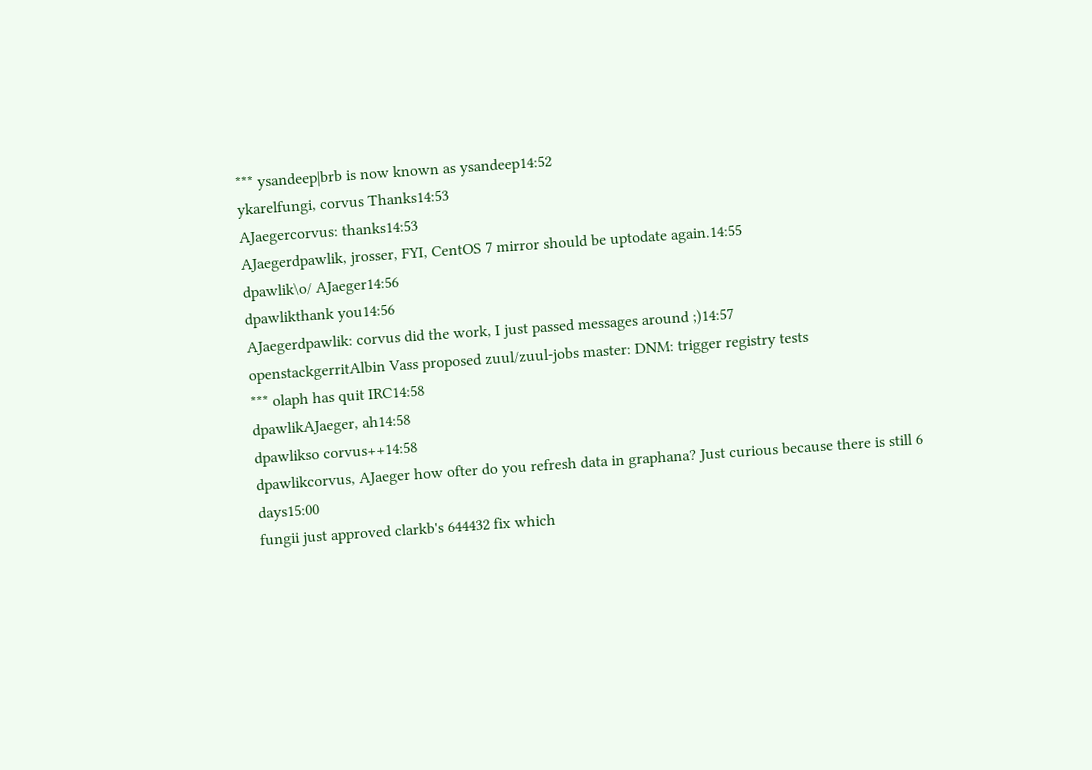*** ysandeep|brb is now known as ysandeep14:52
ykarelfungi, corvus Thanks14:53
AJaegercorvus: thanks14:53
AJaegerdpawlik, jrosser, FYI, CentOS 7 mirror should be uptodate again.14:55
dpawlik\o/ AJaeger14:56
dpawlikthank you14:56
AJaegerdpawlik: corvus did the work, I just passed messages around ;)14:57
openstackgerritAlbin Vass proposed zuul/zuul-jobs master: DNM: trigger registry tests
*** olaph has quit IRC14:58
dpawlikAJaeger, ah14:58
dpawlikso corvus++14:58
dpawlikcorvus, AJaeger how ofter do you refresh data in graphana? Just curious because there is still 6 days15:00
fungii just approved clarkb's 644432 fix which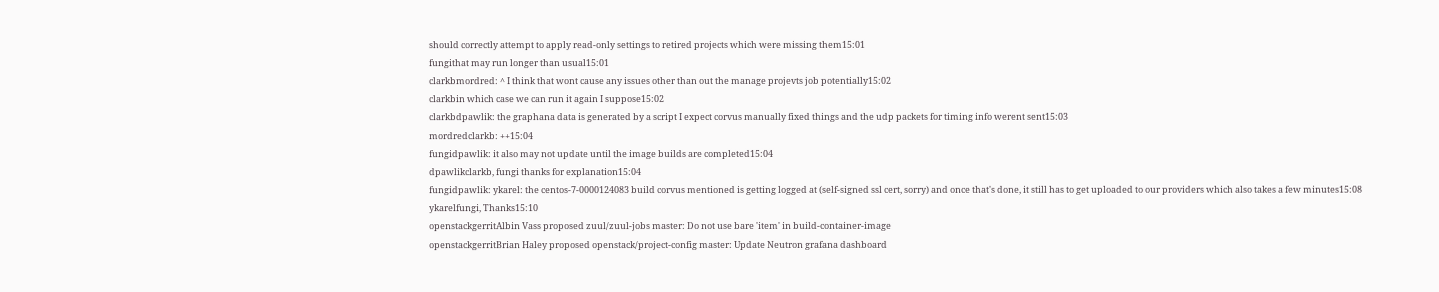should correctly attempt to apply read-only settings to retired projects which were missing them15:01
fungithat may run longer than usual15:01
clarkbmordred: ^ I think that wont cause any issues other than out the manage projevts job potentially15:02
clarkbin which case we can run it again I suppose15:02
clarkbdpawlik: the graphana data is generated by a script I expect corvus manually fixed things and the udp packets for timing info werent sent15:03
mordredclarkb: ++15:04
fungidpawlik: it also may not update until the image builds are completed15:04
dpawlikclarkb, fungi thanks for explanation15:04
fungidpawlik: ykarel: the centos-7-0000124083 build corvus mentioned is getting logged at (self-signed ssl cert, sorry) and once that's done, it still has to get uploaded to our providers which also takes a few minutes15:08
ykarelfungi, Thanks15:10
openstackgerritAlbin Vass proposed zuul/zuul-jobs master: Do not use bare 'item' in build-container-image
openstackgerritBrian Haley proposed openstack/project-config master: Update Neutron grafana dashboard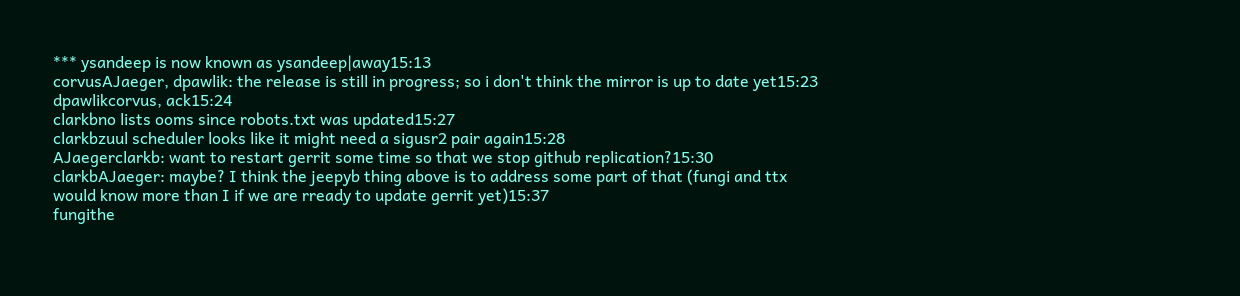*** ysandeep is now known as ysandeep|away15:13
corvusAJaeger, dpawlik: the release is still in progress; so i don't think the mirror is up to date yet15:23
dpawlikcorvus, ack15:24
clarkbno lists ooms since robots.txt was updated15:27
clarkbzuul scheduler looks like it might need a sigusr2 pair again15:28
AJaegerclarkb: want to restart gerrit some time so that we stop github replication?15:30
clarkbAJaeger: maybe? I think the jeepyb thing above is to address some part of that (fungi and ttx would know more than I if we are rready to update gerrit yet)15:37
fungithe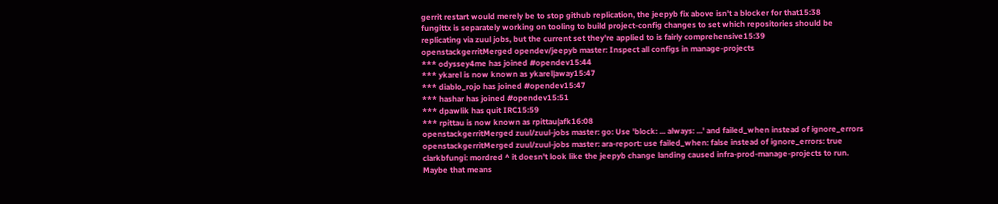gerrit restart would merely be to stop github replication, the jeepyb fix above isn't a blocker for that15:38
fungittx is separately working on tooling to build project-config changes to set which repositories should be replicating via zuul jobs, but the current set they're applied to is fairly comprehensive15:39
openstackgerritMerged opendev/jeepyb master: Inspect all configs in manage-projects
*** odyssey4me has joined #opendev15:44
*** ykarel is now known as ykarel|away15:47
*** diablo_rojo has joined #opendev15:47
*** hashar has joined #opendev15:51
*** dpawlik has quit IRC15:59
*** rpittau is now known as rpittau|afk16:08
openstackgerritMerged zuul/zuul-jobs master: go: Use 'block: ... always: ...' and failed_when instead of ignore_errors
openstackgerritMerged zuul/zuul-jobs master: ara-report: use failed_when: false instead of ignore_errors: true
clarkbfungi: mordred ^ it doesn't look like the jeepyb change landing caused infra-prod-manage-projects to run. Maybe that means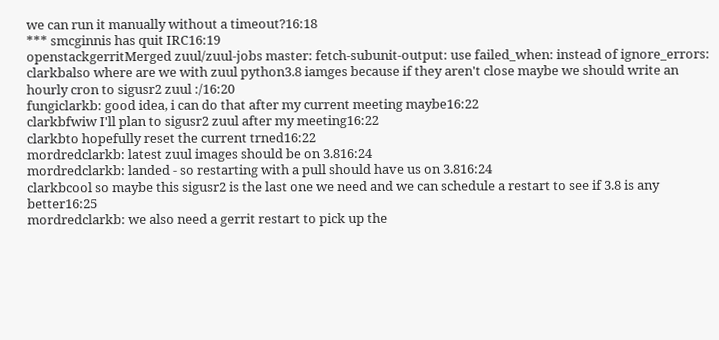we can run it manually without a timeout?16:18
*** smcginnis has quit IRC16:19
openstackgerritMerged zuul/zuul-jobs master: fetch-subunit-output: use failed_when: instead of ignore_errors:
clarkbalso where are we with zuul python3.8 iamges because if they aren't close maybe we should write an hourly cron to sigusr2 zuul :/16:20
fungiclarkb: good idea, i can do that after my current meeting maybe16:22
clarkbfwiw I'll plan to sigusr2 zuul after my meeting16:22
clarkbto hopefully reset the current trned16:22
mordredclarkb: latest zuul images should be on 3.816:24
mordredclarkb: landed - so restarting with a pull should have us on 3.816:24
clarkbcool so maybe this sigusr2 is the last one we need and we can schedule a restart to see if 3.8 is any better16:25
mordredclarkb: we also need a gerrit restart to pick up the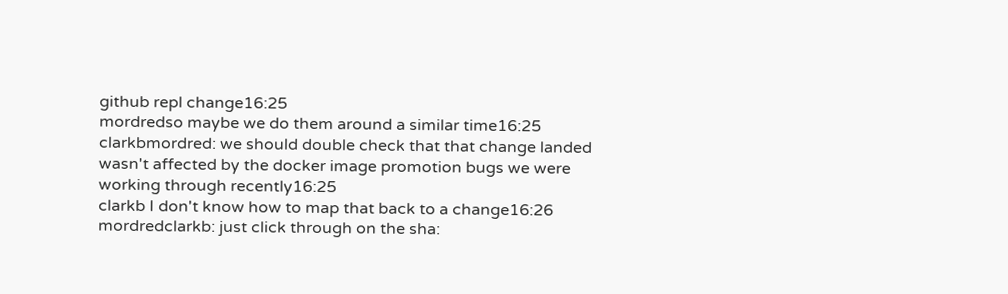github repl change16:25
mordredso maybe we do them around a similar time16:25
clarkbmordred: we should double check that that change landed wasn't affected by the docker image promotion bugs we were working through recently16:25
clarkb I don't know how to map that back to a change16:26
mordredclarkb: just click through on the sha: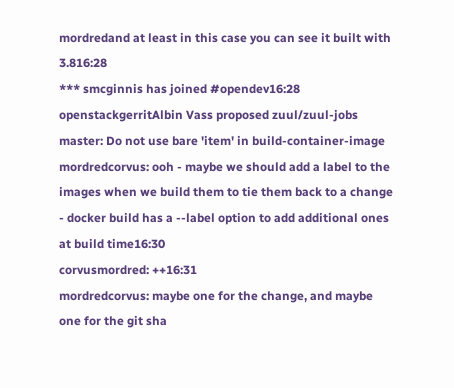mordredand at least in this case you can see it built with 3.816:28
*** smcginnis has joined #opendev16:28
openstackgerritAlbin Vass proposed zuul/zuul-jobs master: Do not use bare 'item' in build-container-image
mordredcorvus: ooh - maybe we should add a label to the images when we build them to tie them back to a change - docker build has a --label option to add additional ones at build time16:30
corvusmordred: ++16:31
mordredcorvus: maybe one for the change, and maybe one for the git sha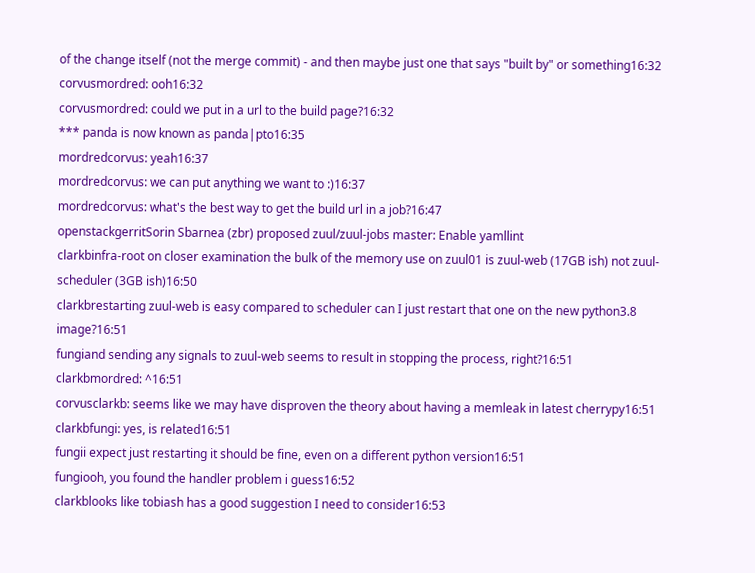of the change itself (not the merge commit) - and then maybe just one that says "built by" or something16:32
corvusmordred: ooh16:32
corvusmordred: could we put in a url to the build page?16:32
*** panda is now known as panda|pto16:35
mordredcorvus: yeah16:37
mordredcorvus: we can put anything we want to :)16:37
mordredcorvus: what's the best way to get the build url in a job?16:47
openstackgerritSorin Sbarnea (zbr) proposed zuul/zuul-jobs master: Enable yamllint
clarkbinfra-root on closer examination the bulk of the memory use on zuul01 is zuul-web (17GB ish) not zuul-scheduler (3GB ish)16:50
clarkbrestarting zuul-web is easy compared to scheduler can I just restart that one on the new python3.8 image?16:51
fungiand sending any signals to zuul-web seems to result in stopping the process, right?16:51
clarkbmordred: ^16:51
corvusclarkb: seems like we may have disproven the theory about having a memleak in latest cherrypy16:51
clarkbfungi: yes, is related16:51
fungii expect just restarting it should be fine, even on a different python version16:51
fungiooh, you found the handler problem i guess16:52
clarkblooks like tobiash has a good suggestion I need to consider16:53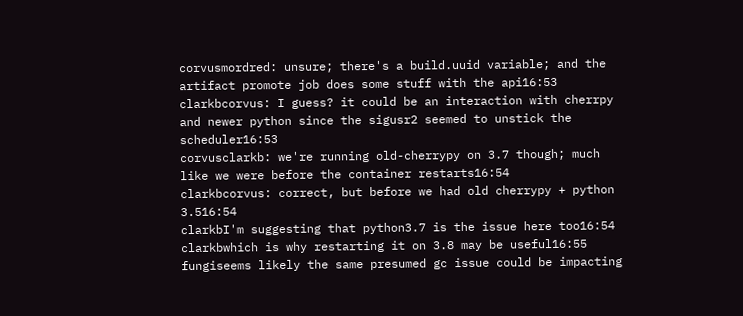corvusmordred: unsure; there's a build.uuid variable; and the artifact promote job does some stuff with the api16:53
clarkbcorvus: I guess? it could be an interaction with cherrpy and newer python since the sigusr2 seemed to unstick the scheduler16:53
corvusclarkb: we're running old-cherrypy on 3.7 though; much like we were before the container restarts16:54
clarkbcorvus: correct, but before we had old cherrypy + python 3.516:54
clarkbI'm suggesting that python3.7 is the issue here too16:54
clarkbwhich is why restarting it on 3.8 may be useful16:55
fungiseems likely the same presumed gc issue could be impacting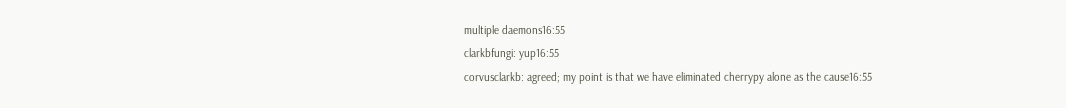multiple daemons16:55
clarkbfungi: yup16:55
corvusclarkb: agreed; my point is that we have eliminated cherrypy alone as the cause16:55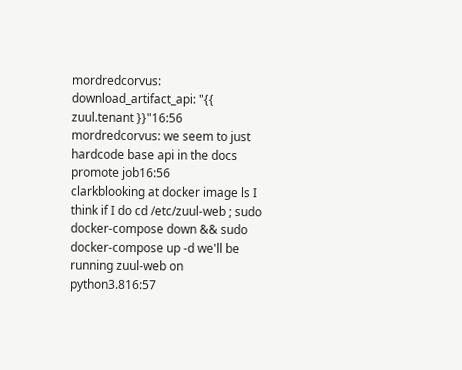mordredcorvus:         download_artifact_api: "{{ zuul.tenant }}"16:56
mordredcorvus: we seem to just hardcode base api in the docs promote job16:56
clarkblooking at docker image ls I think if I do cd /etc/zuul-web ; sudo docker-compose down && sudo docker-compose up -d we'll be running zuul-web on python3.816:57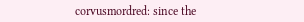corvusmordred: since the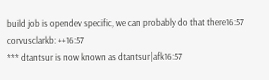build job is opendev specific, we can probably do that there16:57
corvusclarkb: ++16:57
*** dtantsur is now known as dtantsur|afk16:57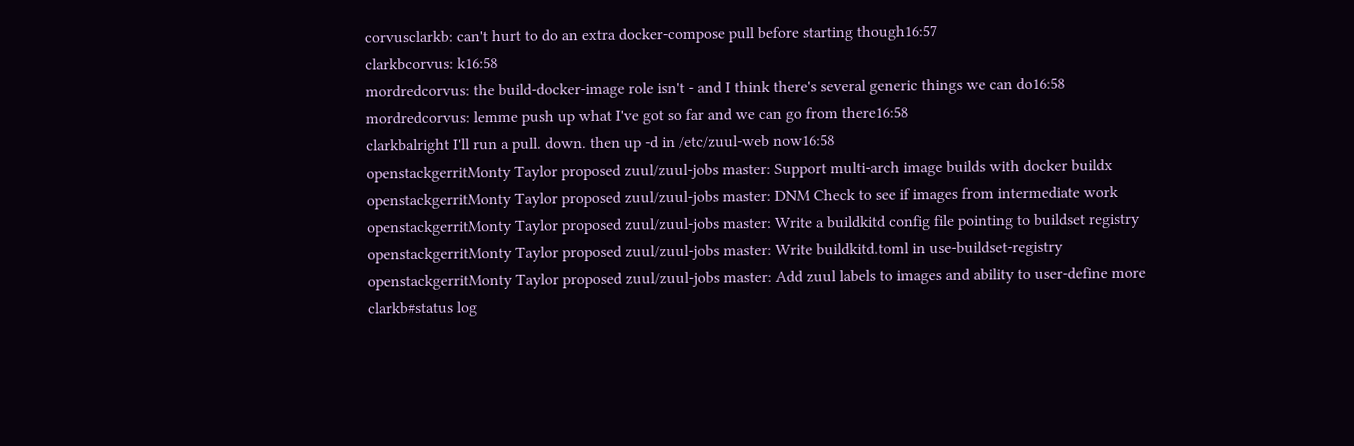corvusclarkb: can't hurt to do an extra docker-compose pull before starting though16:57
clarkbcorvus: k16:58
mordredcorvus: the build-docker-image role isn't - and I think there's several generic things we can do16:58
mordredcorvus: lemme push up what I've got so far and we can go from there16:58
clarkbalright I'll run a pull. down. then up -d in /etc/zuul-web now16:58
openstackgerritMonty Taylor proposed zuul/zuul-jobs master: Support multi-arch image builds with docker buildx
openstackgerritMonty Taylor proposed zuul/zuul-jobs master: DNM Check to see if images from intermediate work
openstackgerritMonty Taylor proposed zuul/zuul-jobs master: Write a buildkitd config file pointing to buildset registry
openstackgerritMonty Taylor proposed zuul/zuul-jobs master: Write buildkitd.toml in use-buildset-registry
openstackgerritMonty Taylor proposed zuul/zuul-jobs master: Add zuul labels to images and ability to user-define more
clarkb#status log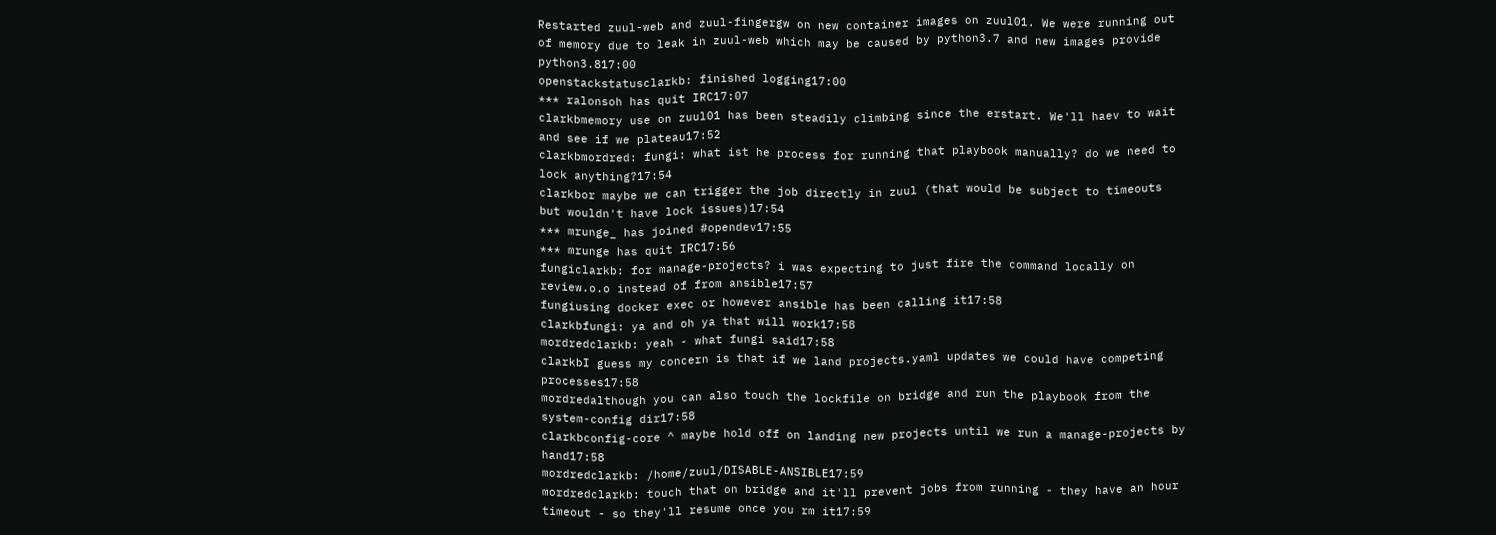Restarted zuul-web and zuul-fingergw on new container images on zuul01. We were running out of memory due to leak in zuul-web which may be caused by python3.7 and new images provide python3.817:00
openstackstatusclarkb: finished logging17:00
*** ralonsoh has quit IRC17:07
clarkbmemory use on zuul01 has been steadily climbing since the erstart. We'll haev to wait and see if we plateau17:52
clarkbmordred: fungi: what ist he process for running that playbook manually? do we need to lock anything?17:54
clarkbor maybe we can trigger the job directly in zuul (that would be subject to timeouts but wouldn't have lock issues)17:54
*** mrunge_ has joined #opendev17:55
*** mrunge has quit IRC17:56
fungiclarkb: for manage-projects? i was expecting to just fire the command locally on review.o.o instead of from ansible17:57
fungiusing docker exec or however ansible has been calling it17:58
clarkbfungi: ya and oh ya that will work17:58
mordredclarkb: yeah - what fungi said17:58
clarkbI guess my concern is that if we land projects.yaml updates we could have competing processes17:58
mordredalthough you can also touch the lockfile on bridge and run the playbook from the system-config dir17:58
clarkbconfig-core ^ maybe hold off on landing new projects until we run a manage-projects by hand17:58
mordredclarkb: /home/zuul/DISABLE-ANSIBLE17:59
mordredclarkb: touch that on bridge and it'll prevent jobs from running - they have an hour timeout - so they'll resume once you rm it17:59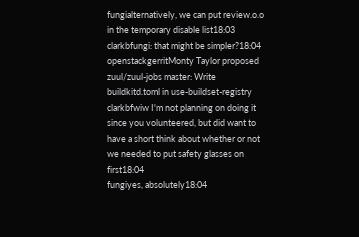fungialternatively, we can put review.o.o in the temporary disable list18:03
clarkbfungi: that might be simpler?18:04
openstackgerritMonty Taylor proposed zuul/zuul-jobs master: Write buildkitd.toml in use-buildset-registry
clarkbfwiw I'm not planning on doing it since you volunteered, but did want to have a short think about whether or not we needed to put safety glasses on first18:04
fungiyes, absolutely18:04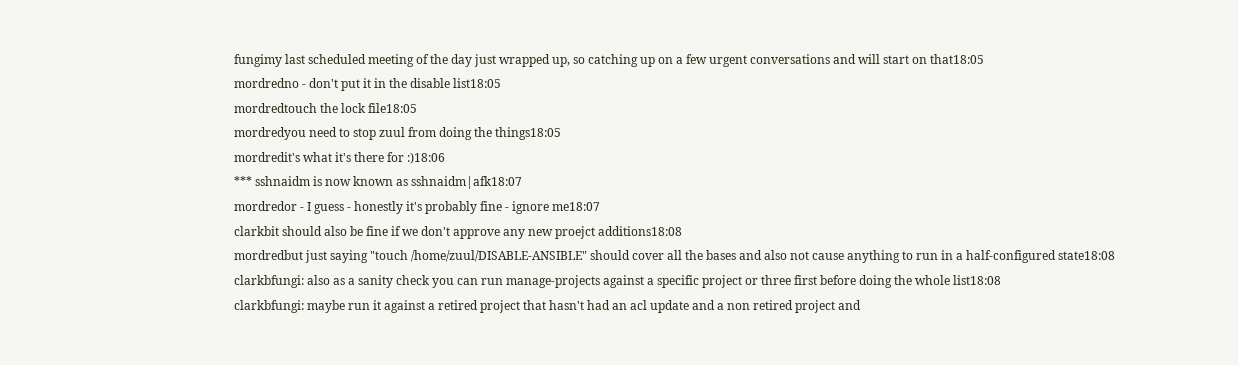fungimy last scheduled meeting of the day just wrapped up, so catching up on a few urgent conversations and will start on that18:05
mordredno - don't put it in the disable list18:05
mordredtouch the lock file18:05
mordredyou need to stop zuul from doing the things18:05
mordredit's what it's there for :)18:06
*** sshnaidm is now known as sshnaidm|afk18:07
mordredor - I guess - honestly it's probably fine - ignore me18:07
clarkbit should also be fine if we don't approve any new proejct additions18:08
mordredbut just saying "touch /home/zuul/DISABLE-ANSIBLE" should cover all the bases and also not cause anything to run in a half-configured state18:08
clarkbfungi: also as a sanity check you can run manage-projects against a specific project or three first before doing the whole list18:08
clarkbfungi: maybe run it against a retired project that hasn't had an acl update and a non retired project and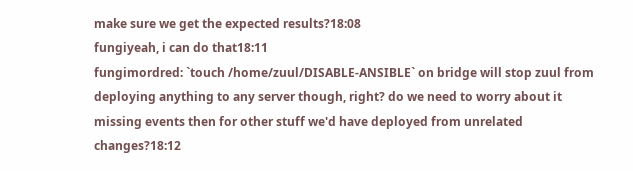make sure we get the expected results?18:08
fungiyeah, i can do that18:11
fungimordred: `touch /home/zuul/DISABLE-ANSIBLE` on bridge will stop zuul from deploying anything to any server though, right? do we need to worry about it missing events then for other stuff we'd have deployed from unrelated changes?18:12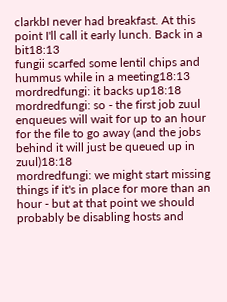clarkbI never had breakfast. At this point I'll call it early lunch. Back in a bit18:13
fungii scarfed some lentil chips and hummus while in a meeting18:13
mordredfungi: it backs up18:18
mordredfungi: so - the first job zuul enqueues will wait for up to an hour for the file to go away (and the jobs behind it will just be queued up in zuul)18:18
mordredfungi: we might start missing things if it's in place for more than an hour - but at that point we should probably be disabling hosts and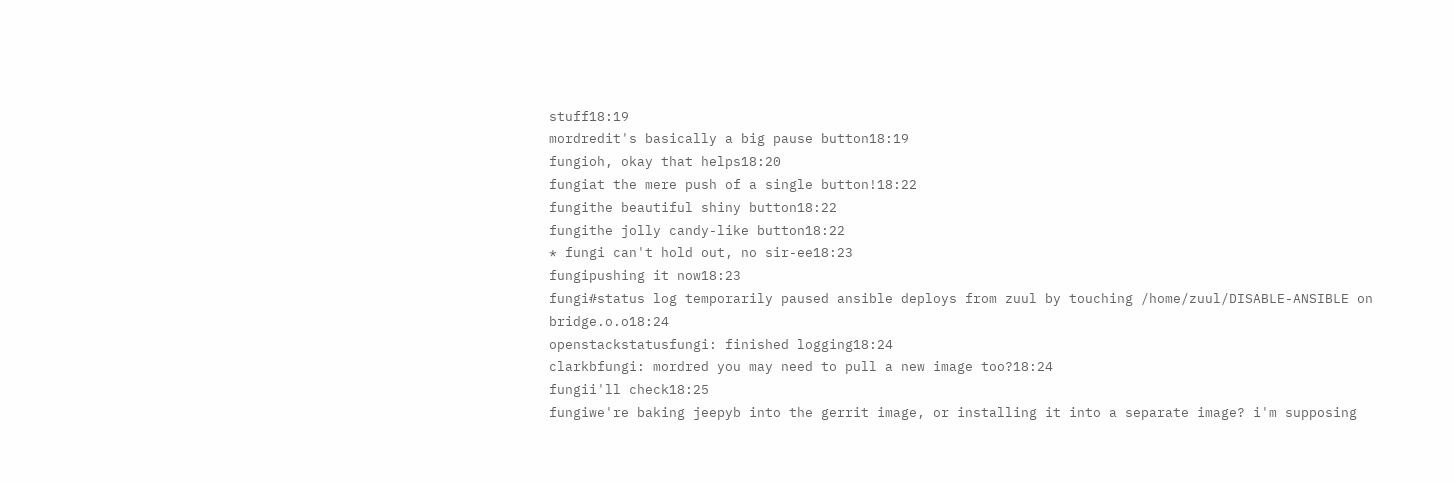stuff18:19
mordredit's basically a big pause button18:19
fungioh, okay that helps18:20
fungiat the mere push of a single button!18:22
fungithe beautiful shiny button18:22
fungithe jolly candy-like button18:22
* fungi can't hold out, no sir-ee18:23
fungipushing it now18:23
fungi#status log temporarily paused ansible deploys from zuul by touching /home/zuul/DISABLE-ANSIBLE on bridge.o.o18:24
openstackstatusfungi: finished logging18:24
clarkbfungi: mordred you may need to pull a new image too?18:24
fungii'll check18:25
fungiwe're baking jeepyb into the gerrit image, or installing it into a separate image? i'm supposing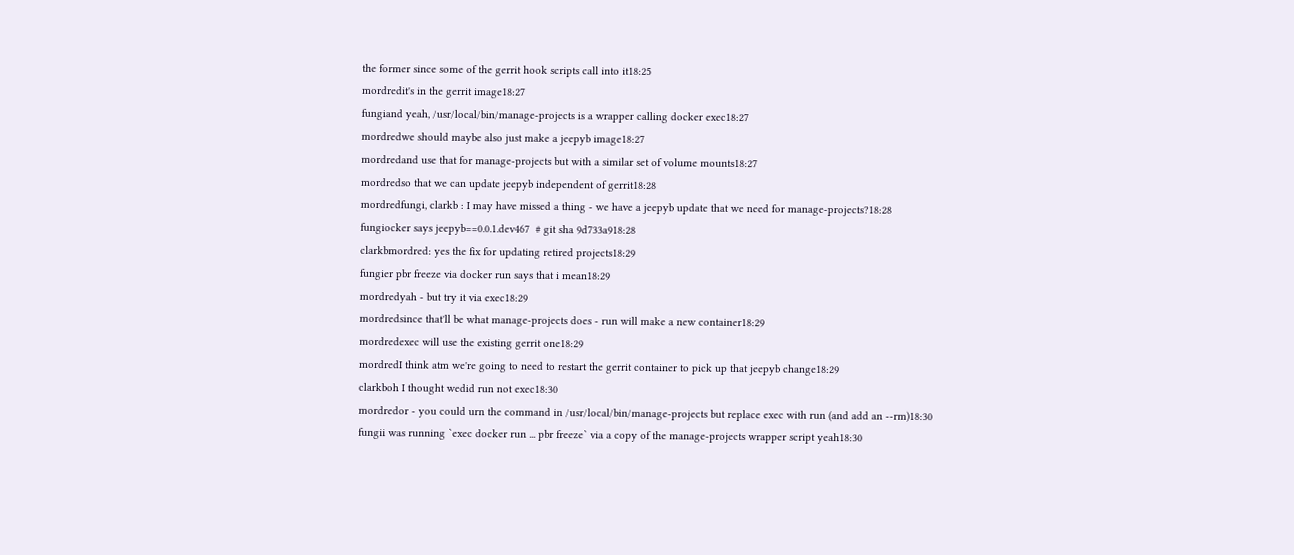the former since some of the gerrit hook scripts call into it18:25
mordredit's in the gerrit image18:27
fungiand yeah, /usr/local/bin/manage-projects is a wrapper calling docker exec18:27
mordredwe should maybe also just make a jeepyb image18:27
mordredand use that for manage-projects but with a similar set of volume mounts18:27
mordredso that we can update jeepyb independent of gerrit18:28
mordredfungi, clarkb : I may have missed a thing - we have a jeepyb update that we need for manage-projects?18:28
fungiocker says jeepyb==0.0.1.dev467  # git sha 9d733a918:28
clarkbmordred: yes the fix for updating retired projects18:29
fungier pbr freeze via docker run says that i mean18:29
mordredyah - but try it via exec18:29
mordredsince that'll be what manage-projects does - run will make a new container18:29
mordredexec will use the existing gerrit one18:29
mordredI think atm we're going to need to restart the gerrit container to pick up that jeepyb change18:29
clarkboh I thought wedid run not exec18:30
mordredor - you could urn the command in /usr/local/bin/manage-projects but replace exec with run (and add an --rm)18:30
fungii was running `exec docker run ... pbr freeze` via a copy of the manage-projects wrapper script yeah18:30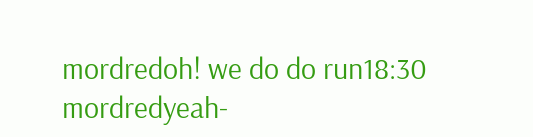mordredoh! we do do run18:30
mordredyeah-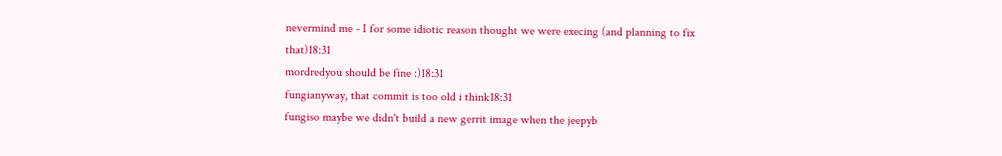nevermind me - I for some idiotic reason thought we were execing (and planning to fix that)18:31
mordredyou should be fine :)18:31
fungianyway, that commit is too old i think18:31
fungiso maybe we didn't build a new gerrit image when the jeepyb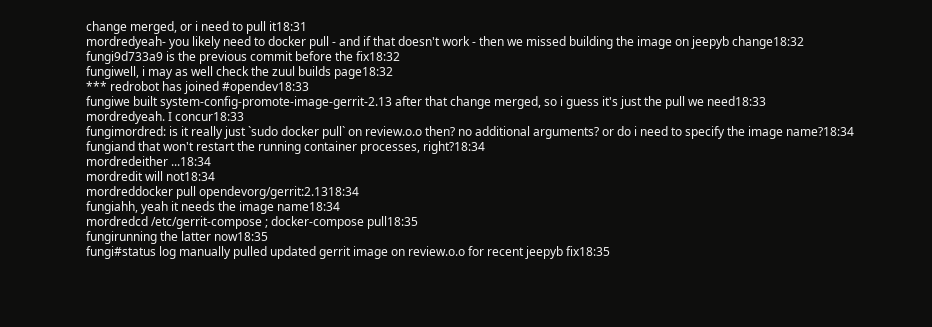change merged, or i need to pull it18:31
mordredyeah- you likely need to docker pull - and if that doesn't work - then we missed building the image on jeepyb change18:32
fungi9d733a9 is the previous commit before the fix18:32
fungiwell, i may as well check the zuul builds page18:32
*** redrobot has joined #opendev18:33
fungiwe built system-config-promote-image-gerrit-2.13 after that change merged, so i guess it's just the pull we need18:33
mordredyeah. I concur18:33
fungimordred: is it really just `sudo docker pull` on review.o.o then? no additional arguments? or do i need to specify the image name?18:34
fungiand that won't restart the running container processes, right?18:34
mordredeither ...18:34
mordredit will not18:34
mordreddocker pull opendevorg/gerrit:2.1318:34
fungiahh, yeah it needs the image name18:34
mordredcd /etc/gerrit-compose ; docker-compose pull18:35
fungirunning the latter now18:35
fungi#status log manually pulled updated gerrit image on review.o.o for recent jeepyb fix18:35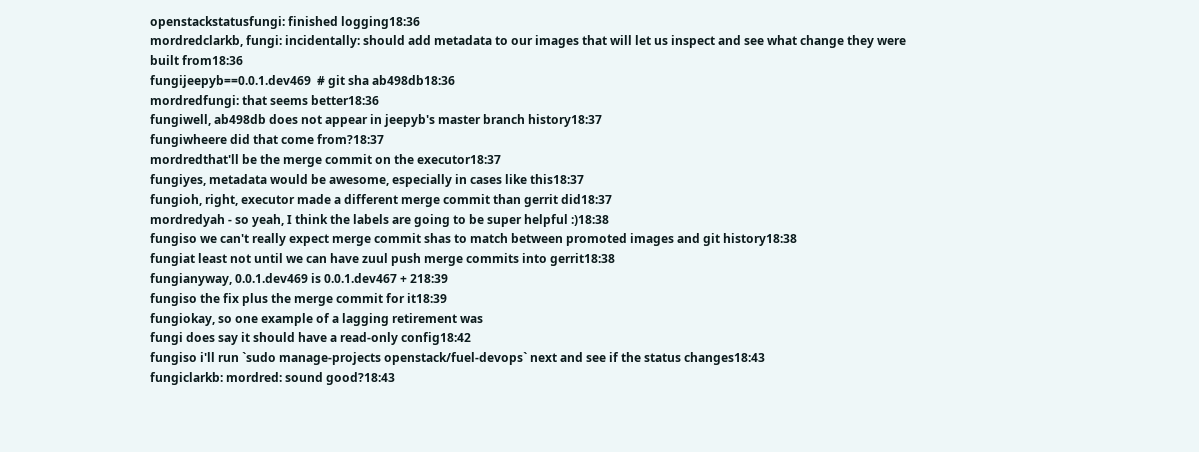openstackstatusfungi: finished logging18:36
mordredclarkb, fungi: incidentally: should add metadata to our images that will let us inspect and see what change they were built from18:36
fungijeepyb==0.0.1.dev469  # git sha ab498db18:36
mordredfungi: that seems better18:36
fungiwell, ab498db does not appear in jeepyb's master branch history18:37
fungiwheere did that come from?18:37
mordredthat'll be the merge commit on the executor18:37
fungiyes, metadata would be awesome, especially in cases like this18:37
fungioh, right, executor made a different merge commit than gerrit did18:37
mordredyah - so yeah, I think the labels are going to be super helpful :)18:38
fungiso we can't really expect merge commit shas to match between promoted images and git history18:38
fungiat least not until we can have zuul push merge commits into gerrit18:38
fungianyway, 0.0.1.dev469 is 0.0.1.dev467 + 218:39
fungiso the fix plus the merge commit for it18:39
fungiokay, so one example of a lagging retirement was
fungi does say it should have a read-only config18:42
fungiso i'll run `sudo manage-projects openstack/fuel-devops` next and see if the status changes18:43
fungiclarkb: mordred: sound good?18:43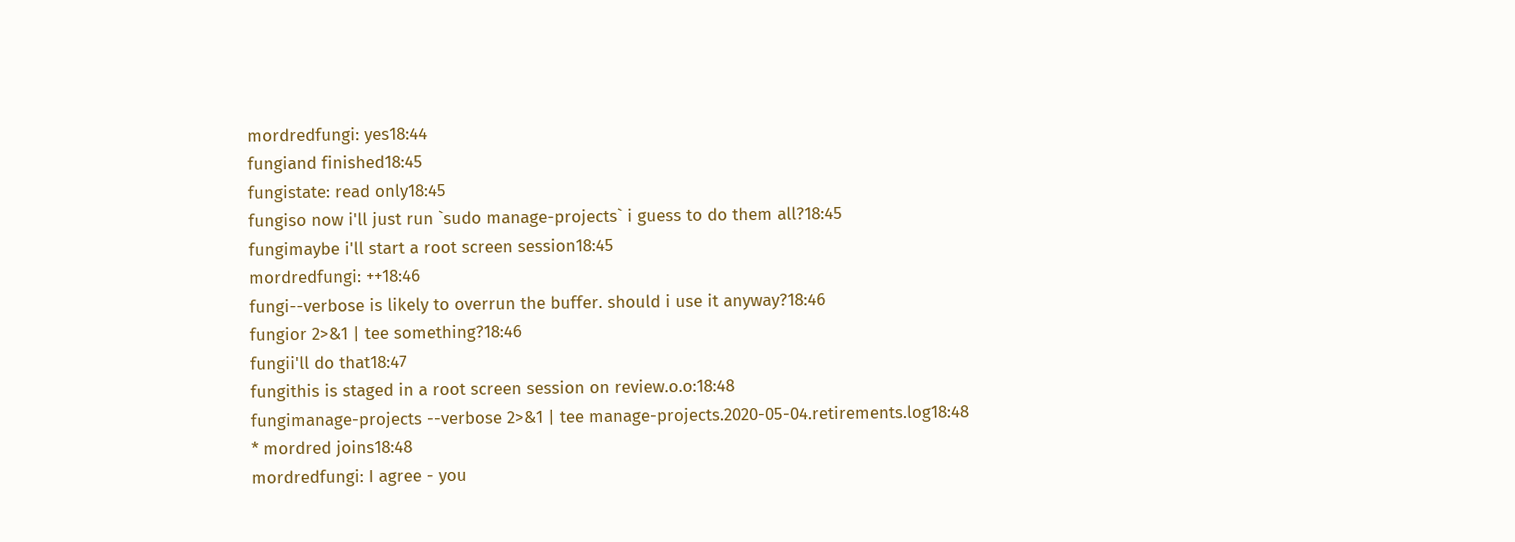mordredfungi: yes18:44
fungiand finished18:45
fungistate: read only18:45
fungiso now i'll just run `sudo manage-projects` i guess to do them all?18:45
fungimaybe i'll start a root screen session18:45
mordredfungi: ++18:46
fungi--verbose is likely to overrun the buffer. should i use it anyway?18:46
fungior 2>&1 | tee something?18:46
fungii'll do that18:47
fungithis is staged in a root screen session on review.o.o:18:48
fungimanage-projects --verbose 2>&1 | tee manage-projects.2020-05-04.retirements.log18:48
* mordred joins18:48
mordredfungi: I agree - you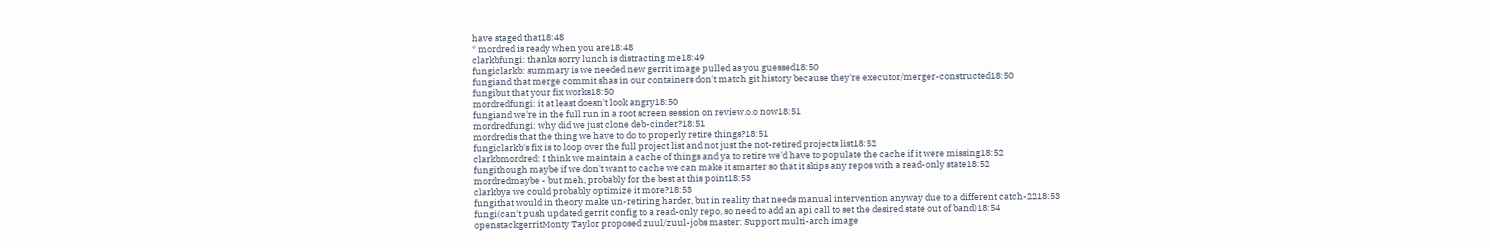have staged that18:48
* mordred is ready when you are18:48
clarkbfungi: thanks sorry lunch is distracting me18:49
fungiclarkb: summary is we needed new gerrit image pulled as you guessed18:50
fungiand that merge commit shas in our containers don't match git history because they're executor/merger-constructed18:50
fungibut that your fix works18:50
mordredfungi: it at least doesn't look angry18:50
fungiand we're in the full run in a root screen session on review.o.o now18:51
mordredfungi: why did we just clone deb-cinder?18:51
mordredis that the thing we have to do to properly retire things?18:51
fungiclarkb's fix is to loop over the full project list and not just the not-retired projects list18:52
clarkbmordred: I think we maintain a cache of things and ya to retire we'd have to populate the cache if it were missing18:52
fungithough maybe if we don't want to cache we can make it smarter so that it skips any repos with a read-only state18:52
mordredmaybe - but meh, probably for the best at this point18:53
clarkbya we could probably optimize it more?18:53
fungithat would in theory make un-retiring harder, but in reality that needs manual intervention anyway due to a different catch-2218:53
fungi(can't push updated gerrit config to a read-only repo, so need to add an api call to set the desired state out of band)18:54
openstackgerritMonty Taylor proposed zuul/zuul-jobs master: Support multi-arch image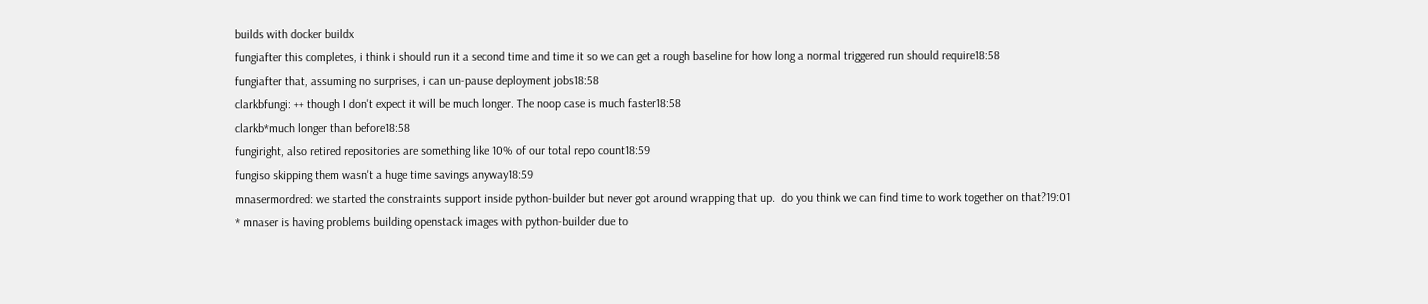builds with docker buildx
fungiafter this completes, i think i should run it a second time and time it so we can get a rough baseline for how long a normal triggered run should require18:58
fungiafter that, assuming no surprises, i can un-pause deployment jobs18:58
clarkbfungi: ++ though I don't expect it will be much longer. The noop case is much faster18:58
clarkb*much longer than before18:58
fungiright, also retired repositories are something like 10% of our total repo count18:59
fungiso skipping them wasn't a huge time savings anyway18:59
mnasermordred: we started the constraints support inside python-builder but never got around wrapping that up.  do you think we can find time to work together on that?19:01
* mnaser is having problems building openstack images with python-builder due to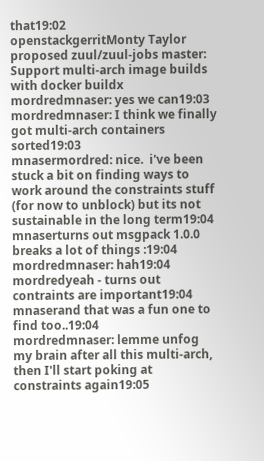that19:02
openstackgerritMonty Taylor proposed zuul/zuul-jobs master: Support multi-arch image builds with docker buildx
mordredmnaser: yes we can19:03
mordredmnaser: I think we finally got multi-arch containers sorted19:03
mnasermordred: nice.  i've been stuck a bit on finding ways to work around the constraints stuff (for now to unblock) but its not sustainable in the long term19:04
mnaserturns out msgpack 1.0.0 breaks a lot of things :19:04
mordredmnaser: hah19:04
mordredyeah - turns out contraints are important19:04
mnaserand that was a fun one to find too..19:04
mordredmnaser: lemme unfog my brain after all this multi-arch, then I'll start poking at constraints again19:05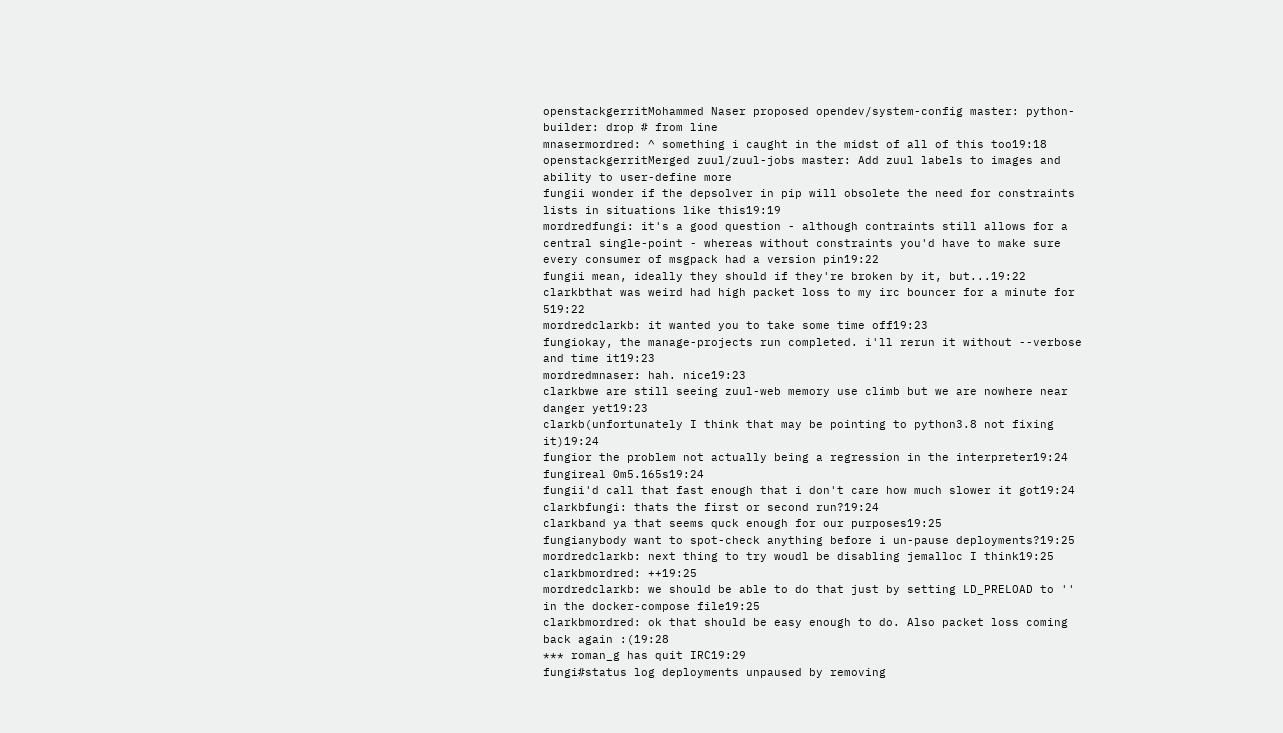openstackgerritMohammed Naser proposed opendev/system-config master: python-builder: drop # from line
mnasermordred: ^ something i caught in the midst of all of this too19:18
openstackgerritMerged zuul/zuul-jobs master: Add zuul labels to images and ability to user-define more
fungii wonder if the depsolver in pip will obsolete the need for constraints lists in situations like this19:19
mordredfungi: it's a good question - although contraints still allows for a central single-point - whereas without constraints you'd have to make sure every consumer of msgpack had a version pin19:22
fungii mean, ideally they should if they're broken by it, but...19:22
clarkbthat was weird had high packet loss to my irc bouncer for a minute for 519:22
mordredclarkb: it wanted you to take some time off19:23
fungiokay, the manage-projects run completed. i'll rerun it without --verbose and time it19:23
mordredmnaser: hah. nice19:23
clarkbwe are still seeing zuul-web memory use climb but we are nowhere near danger yet19:23
clarkb(unfortunately I think that may be pointing to python3.8 not fixing it)19:24
fungior the problem not actually being a regression in the interpreter19:24
fungireal 0m5.165s19:24
fungii'd call that fast enough that i don't care how much slower it got19:24
clarkbfungi: thats the first or second run?19:24
clarkband ya that seems quck enough for our purposes19:25
fungianybody want to spot-check anything before i un-pause deployments?19:25
mordredclarkb: next thing to try woudl be disabling jemalloc I think19:25
clarkbmordred: ++19:25
mordredclarkb: we should be able to do that just by setting LD_PRELOAD to '' in the docker-compose file19:25
clarkbmordred: ok that should be easy enough to do. Also packet loss coming back again :(19:28
*** roman_g has quit IRC19:29
fungi#status log deployments unpaused by removing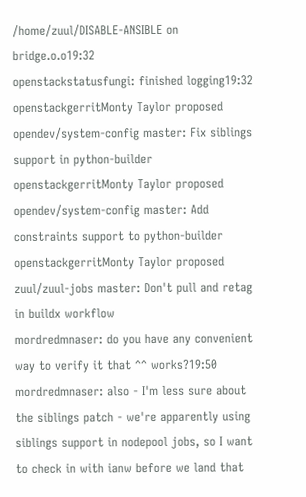/home/zuul/DISABLE-ANSIBLE on bridge.o.o19:32
openstackstatusfungi: finished logging19:32
openstackgerritMonty Taylor proposed opendev/system-config master: Fix siblings support in python-builder
openstackgerritMonty Taylor proposed opendev/system-config master: Add constraints support to python-builder
openstackgerritMonty Taylor proposed zuul/zuul-jobs master: Don't pull and retag in buildx workflow
mordredmnaser: do you have any convenient way to verify it that ^^ works?19:50
mordredmnaser: also - I'm less sure about the siblings patch - we're apparently using siblings support in nodepool jobs, so I want to check in with ianw before we land that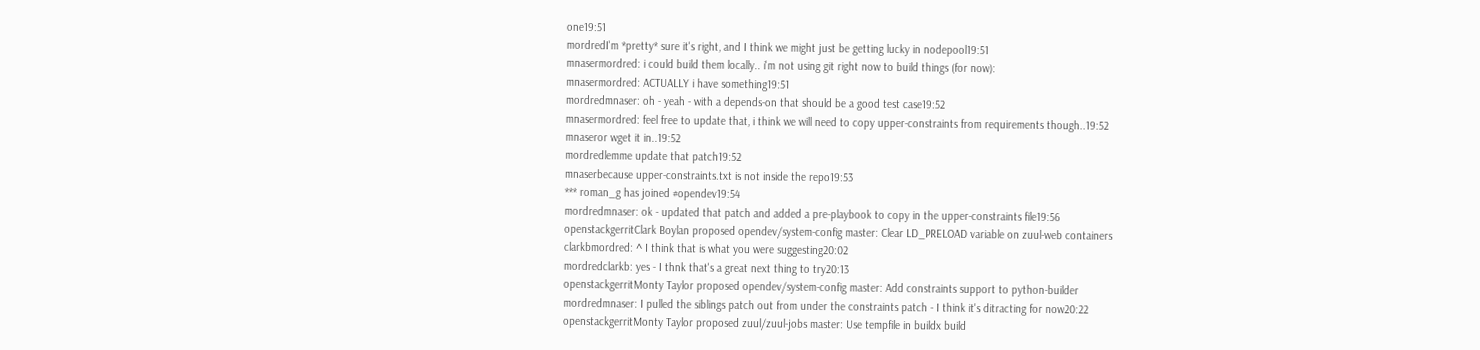one19:51
mordredI'm *pretty* sure it's right, and I think we might just be getting lucky in nodepool19:51
mnasermordred: i could build them locally.. i'm not using git right now to build things (for now):
mnasermordred: ACTUALLY i have something19:51
mordredmnaser: oh - yeah - with a depends-on that should be a good test case19:52
mnasermordred: feel free to update that, i think we will need to copy upper-constraints from requirements though..19:52
mnaseror wget it in..19:52
mordredlemme update that patch19:52
mnaserbecause upper-constraints.txt is not inside the repo19:53
*** roman_g has joined #opendev19:54
mordredmnaser: ok - updated that patch and added a pre-playbook to copy in the upper-constraints file19:56
openstackgerritClark Boylan proposed opendev/system-config master: Clear LD_PRELOAD variable on zuul-web containers
clarkbmordred: ^ I think that is what you were suggesting20:02
mordredclarkb: yes - I thnk that's a great next thing to try20:13
openstackgerritMonty Taylor proposed opendev/system-config master: Add constraints support to python-builder
mordredmnaser: I pulled the siblings patch out from under the constraints patch - I think it's ditracting for now20:22
openstackgerritMonty Taylor proposed zuul/zuul-jobs master: Use tempfile in buildx build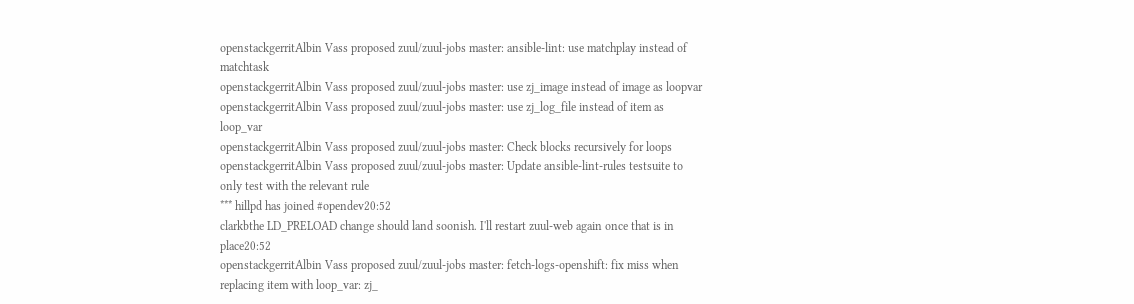openstackgerritAlbin Vass proposed zuul/zuul-jobs master: ansible-lint: use matchplay instead of matchtask
openstackgerritAlbin Vass proposed zuul/zuul-jobs master: use zj_image instead of image as loopvar
openstackgerritAlbin Vass proposed zuul/zuul-jobs master: use zj_log_file instead of item as loop_var
openstackgerritAlbin Vass proposed zuul/zuul-jobs master: Check blocks recursively for loops
openstackgerritAlbin Vass proposed zuul/zuul-jobs master: Update ansible-lint-rules testsuite to only test with the relevant rule
*** hillpd has joined #opendev20:52
clarkbthe LD_PRELOAD change should land soonish. I'll restart zuul-web again once that is in place20:52
openstackgerritAlbin Vass proposed zuul/zuul-jobs master: fetch-logs-openshift: fix miss when replacing item with loop_var: zj_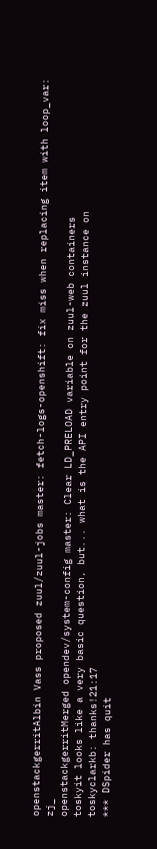openstackgerritAlbin Vass proposed zuul/zuul-jobs master: fetch-logs-openshift: fix miss when replacing item with loop_var: zj_
openstackgerritMerged opendev/system-config master: Clear LD_PRELOAD variable on zuul-web containers
toskyit looks like a very basic question, but... what is the API entry point for the zuul instance on
toskyclarkb: thanks!21:17
*** DSpider has quit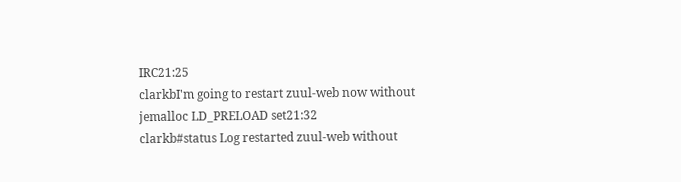IRC21:25
clarkbI'm going to restart zuul-web now without jemalloc LD_PRELOAD set21:32
clarkb#status Log restarted zuul-web without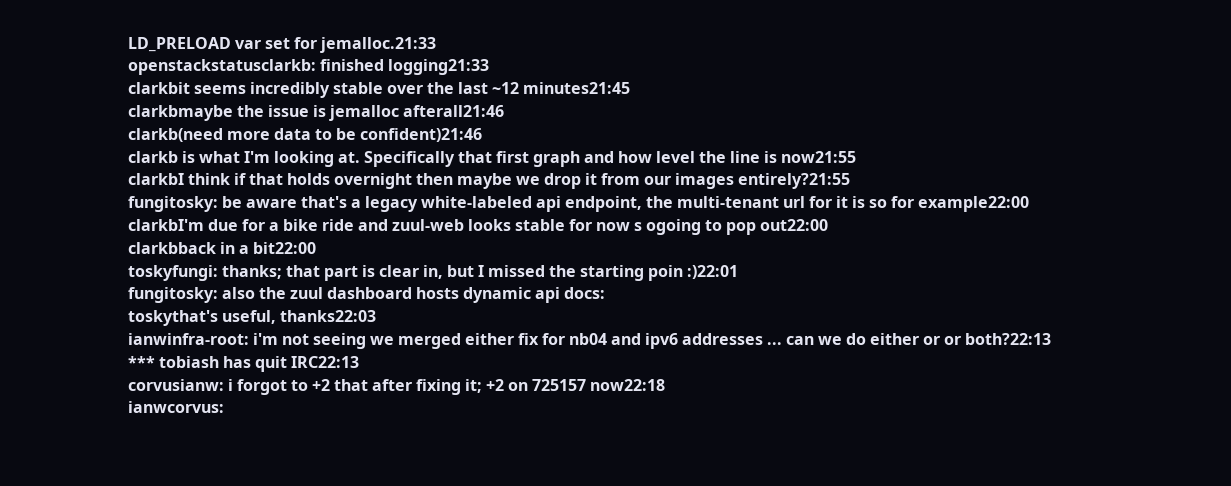LD_PRELOAD var set for jemalloc.21:33
openstackstatusclarkb: finished logging21:33
clarkbit seems incredibly stable over the last ~12 minutes21:45
clarkbmaybe the issue is jemalloc afterall21:46
clarkb(need more data to be confident)21:46
clarkb is what I'm looking at. Specifically that first graph and how level the line is now21:55
clarkbI think if that holds overnight then maybe we drop it from our images entirely?21:55
fungitosky: be aware that's a legacy white-labeled api endpoint, the multi-tenant url for it is so for example22:00
clarkbI'm due for a bike ride and zuul-web looks stable for now s ogoing to pop out22:00
clarkbback in a bit22:00
toskyfungi: thanks; that part is clear in, but I missed the starting poin :)22:01
fungitosky: also the zuul dashboard hosts dynamic api docs:
toskythat's useful, thanks22:03
ianwinfra-root: i'm not seeing we merged either fix for nb04 and ipv6 addresses ... can we do either or or both?22:13
*** tobiash has quit IRC22:13
corvusianw: i forgot to +2 that after fixing it; +2 on 725157 now22:18
ianwcorvus: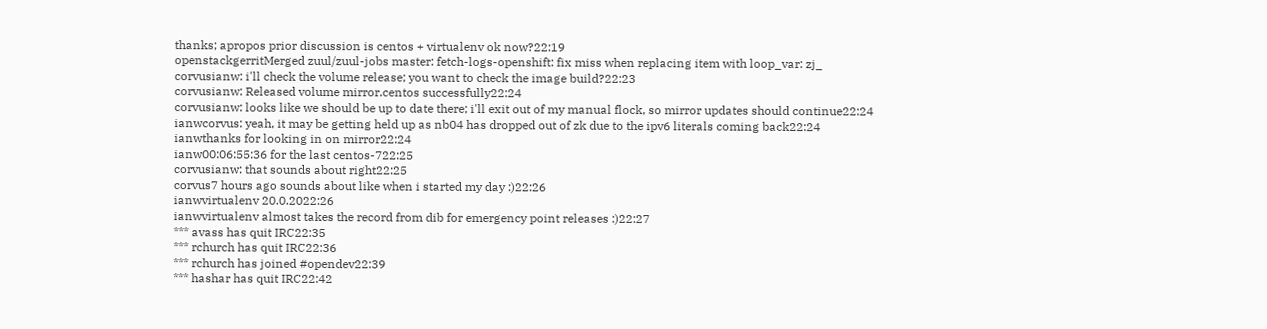thanks; apropos prior discussion is centos + virtualenv ok now?22:19
openstackgerritMerged zuul/zuul-jobs master: fetch-logs-openshift: fix miss when replacing item with loop_var: zj_
corvusianw: i'll check the volume release; you want to check the image build?22:23
corvusianw: Released volume mirror.centos successfully22:24
corvusianw: looks like we should be up to date there; i'll exit out of my manual flock, so mirror updates should continue22:24
ianwcorvus: yeah, it may be getting held up as nb04 has dropped out of zk due to the ipv6 literals coming back22:24
ianwthanks for looking in on mirror22:24
ianw00:06:55:36 for the last centos-722:25
corvusianw: that sounds about right22:25
corvus7 hours ago sounds about like when i started my day :)22:26
ianwvirtualenv 20.0.2022:26
ianwvirtualenv almost takes the record from dib for emergency point releases :)22:27
*** avass has quit IRC22:35
*** rchurch has quit IRC22:36
*** rchurch has joined #opendev22:39
*** hashar has quit IRC22:42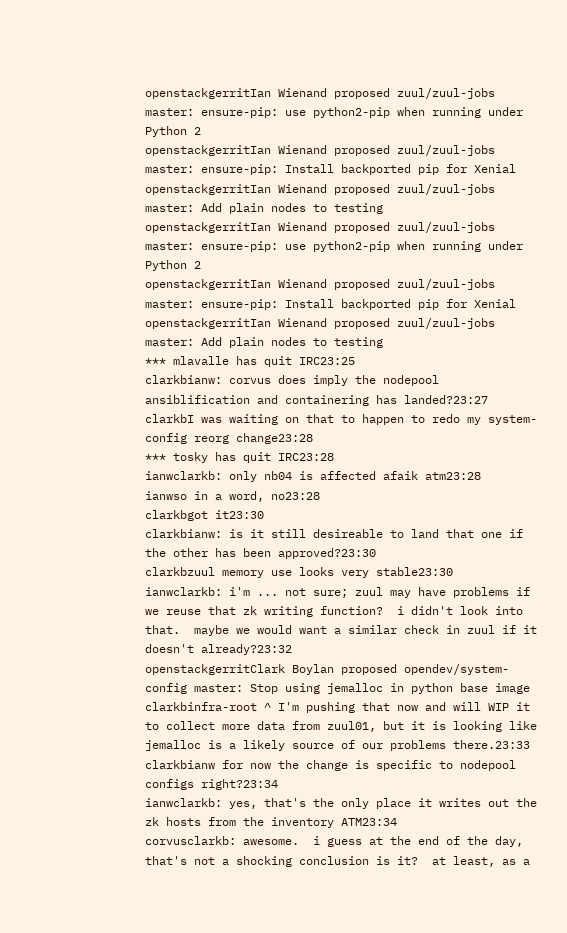openstackgerritIan Wienand proposed zuul/zuul-jobs master: ensure-pip: use python2-pip when running under Python 2
openstackgerritIan Wienand proposed zuul/zuul-jobs master: ensure-pip: Install backported pip for Xenial
openstackgerritIan Wienand proposed zuul/zuul-jobs master: Add plain nodes to testing
openstackgerritIan Wienand proposed zuul/zuul-jobs master: ensure-pip: use python2-pip when running under Python 2
openstackgerritIan Wienand proposed zuul/zuul-jobs master: ensure-pip: Install backported pip for Xenial
openstackgerritIan Wienand proposed zuul/zuul-jobs master: Add plain nodes to testing
*** mlavalle has quit IRC23:25
clarkbianw: corvus does imply the nodepool ansiblification and containering has landed?23:27
clarkbI was waiting on that to happen to redo my system-config reorg change23:28
*** tosky has quit IRC23:28
ianwclarkb: only nb04 is affected afaik atm23:28
ianwso in a word, no23:28
clarkbgot it23:30
clarkbianw: is it still desireable to land that one if the other has been approved?23:30
clarkbzuul memory use looks very stable23:30
ianwclarkb: i'm ... not sure; zuul may have problems if we reuse that zk writing function?  i didn't look into that.  maybe we would want a similar check in zuul if it doesn't already?23:32
openstackgerritClark Boylan proposed opendev/system-config master: Stop using jemalloc in python base image
clarkbinfra-root ^ I'm pushing that now and will WIP it to collect more data from zuul01, but it is looking like jemalloc is a likely source of our problems there.23:33
clarkbianw for now the change is specific to nodepool configs right?23:34
ianwclarkb: yes, that's the only place it writes out the zk hosts from the inventory ATM23:34
corvusclarkb: awesome.  i guess at the end of the day, that's not a shocking conclusion is it?  at least, as a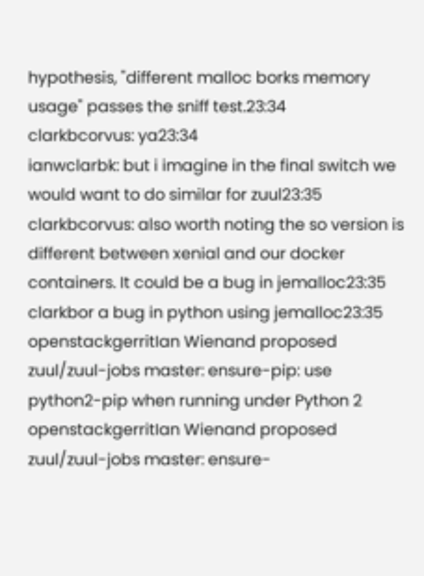hypothesis, "different malloc borks memory usage" passes the sniff test.23:34
clarkbcorvus: ya23:34
ianwclarbk: but i imagine in the final switch we would want to do similar for zuul23:35
clarkbcorvus: also worth noting the so version is different between xenial and our docker containers. It could be a bug in jemalloc23:35
clarkbor a bug in python using jemalloc23:35
openstackgerritIan Wienand proposed zuul/zuul-jobs master: ensure-pip: use python2-pip when running under Python 2
openstackgerritIan Wienand proposed zuul/zuul-jobs master: ensure-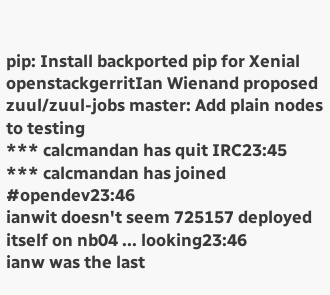pip: Install backported pip for Xenial
openstackgerritIan Wienand proposed zuul/zuul-jobs master: Add plain nodes to testing
*** calcmandan has quit IRC23:45
*** calcmandan has joined #opendev23:46
ianwit doesn't seem 725157 deployed itself on nb04 ... looking23:46
ianw was the last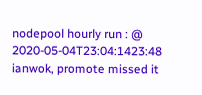nodepool hourly run : @ 2020-05-04T23:04:1423:48
ianwok, promote missed it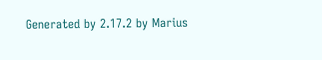Generated by 2.17.2 by Marius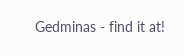Gedminas - find it at!